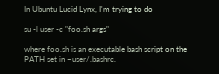In Ubuntu Lucid Lynx, I'm trying to do

su -l user -c "foo.sh args"

where foo.sh is an executable bash script on the PATH set in ~user/.bashrc.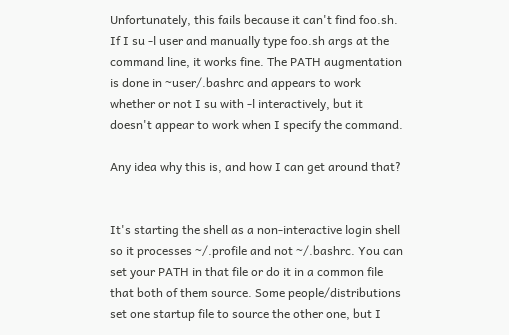Unfortunately, this fails because it can't find foo.sh. If I su -l user and manually type foo.sh args at the command line, it works fine. The PATH augmentation is done in ~user/.bashrc and appears to work whether or not I su with -l interactively, but it doesn't appear to work when I specify the command.

Any idea why this is, and how I can get around that?


It's starting the shell as a non-interactive login shell so it processes ~/.profile and not ~/.bashrc. You can set your PATH in that file or do it in a common file that both of them source. Some people/distributions set one startup file to source the other one, but I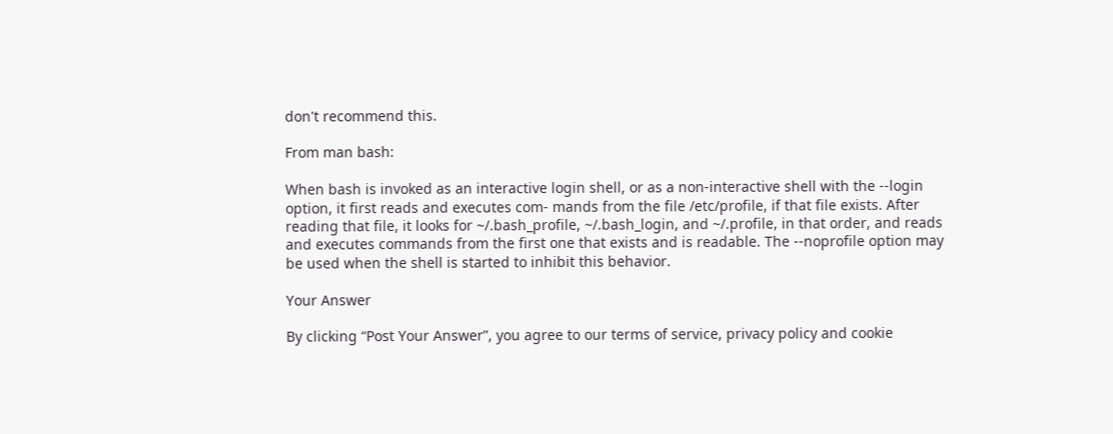don't recommend this.

From man bash:

When bash is invoked as an interactive login shell, or as a non-interactive shell with the --login option, it first reads and executes com‐ mands from the file /etc/profile, if that file exists. After reading that file, it looks for ~/.bash_profile, ~/.bash_login, and ~/.profile, in that order, and reads and executes commands from the first one that exists and is readable. The --noprofile option may be used when the shell is started to inhibit this behavior.

Your Answer

By clicking “Post Your Answer”, you agree to our terms of service, privacy policy and cookie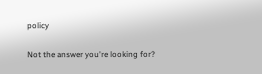policy

Not the answer you're looking for?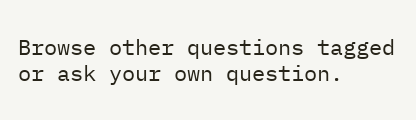Browse other questions tagged or ask your own question.